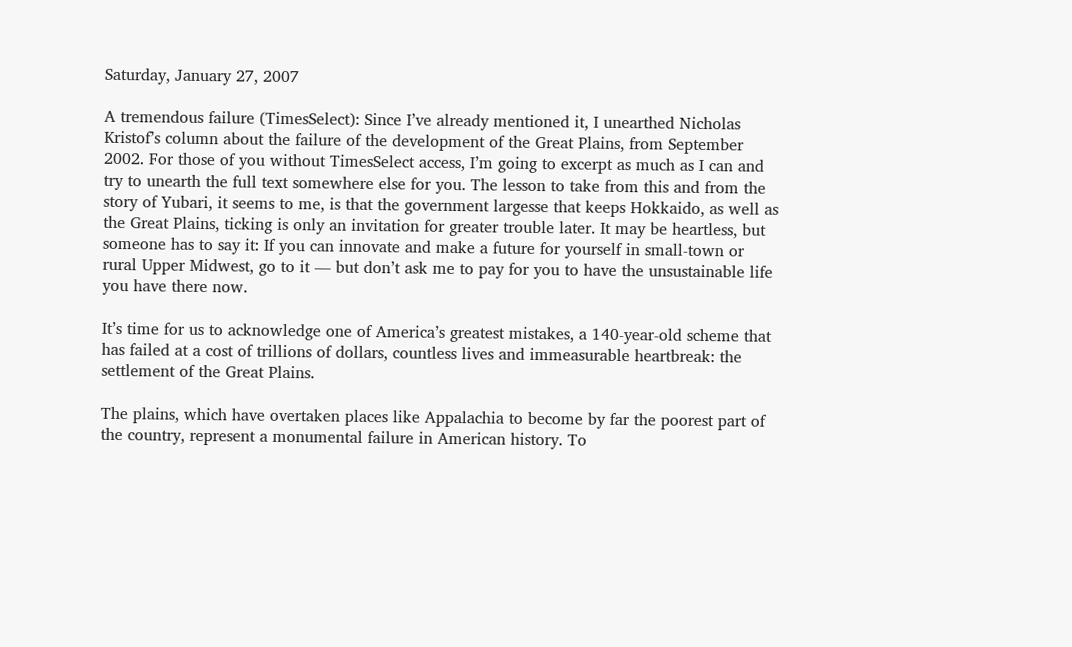Saturday, January 27, 2007

A tremendous failure (TimesSelect): Since I’ve already mentioned it, I unearthed Nicholas Kristof’s column about the failure of the development of the Great Plains, from September 2002. For those of you without TimesSelect access, I’m going to excerpt as much as I can and try to unearth the full text somewhere else for you. The lesson to take from this and from the story of Yubari, it seems to me, is that the government largesse that keeps Hokkaido, as well as the Great Plains, ticking is only an invitation for greater trouble later. It may be heartless, but someone has to say it: If you can innovate and make a future for yourself in small-town or rural Upper Midwest, go to it — but don’t ask me to pay for you to have the unsustainable life you have there now.

It’s time for us to acknowledge one of America’s greatest mistakes, a 140-year-old scheme that has failed at a cost of trillions of dollars, countless lives and immeasurable heartbreak: the settlement of the Great Plains.

The plains, which have overtaken places like Appalachia to become by far the poorest part of the country, represent a monumental failure in American history. To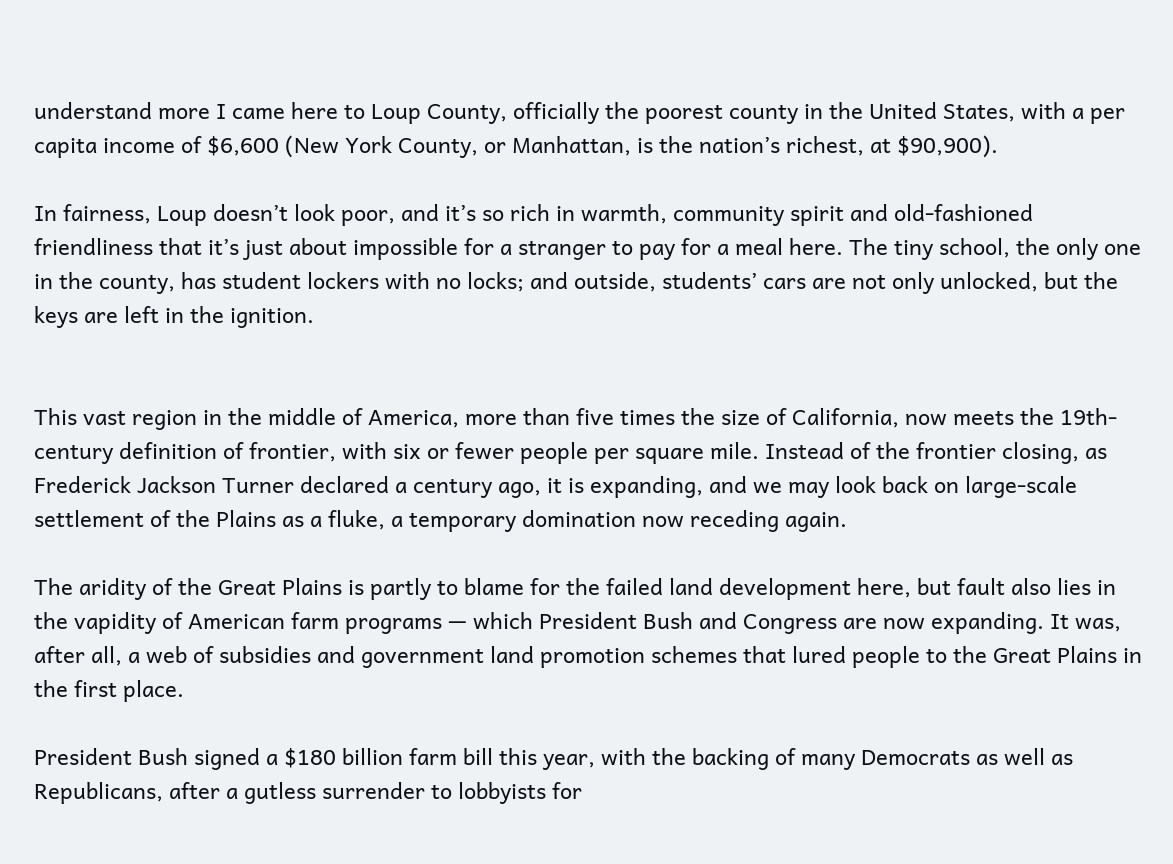understand more I came here to Loup County, officially the poorest county in the United States, with a per capita income of $6,600 (New York County, or Manhattan, is the nation’s richest, at $90,900).

In fairness, Loup doesn’t look poor, and it’s so rich in warmth, community spirit and old-fashioned friendliness that it’s just about impossible for a stranger to pay for a meal here. The tiny school, the only one in the county, has student lockers with no locks; and outside, students’ cars are not only unlocked, but the keys are left in the ignition.


This vast region in the middle of America, more than five times the size of California, now meets the 19th-century definition of frontier, with six or fewer people per square mile. Instead of the frontier closing, as Frederick Jackson Turner declared a century ago, it is expanding, and we may look back on large-scale settlement of the Plains as a fluke, a temporary domination now receding again.

The aridity of the Great Plains is partly to blame for the failed land development here, but fault also lies in the vapidity of American farm programs — which President Bush and Congress are now expanding. It was, after all, a web of subsidies and government land promotion schemes that lured people to the Great Plains in the first place.

President Bush signed a $180 billion farm bill this year, with the backing of many Democrats as well as Republicans, after a gutless surrender to lobbyists for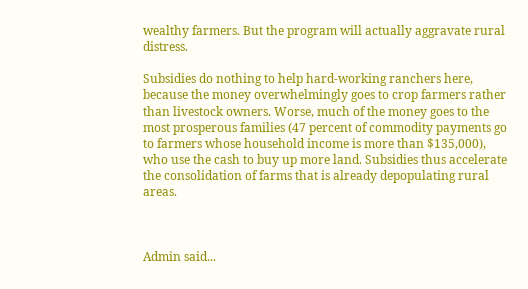wealthy farmers. But the program will actually aggravate rural distress.

Subsidies do nothing to help hard-working ranchers here, because the money overwhelmingly goes to crop farmers rather than livestock owners. Worse, much of the money goes to the most prosperous families (47 percent of commodity payments go to farmers whose household income is more than $135,000), who use the cash to buy up more land. Subsidies thus accelerate the consolidation of farms that is already depopulating rural areas.



Admin said...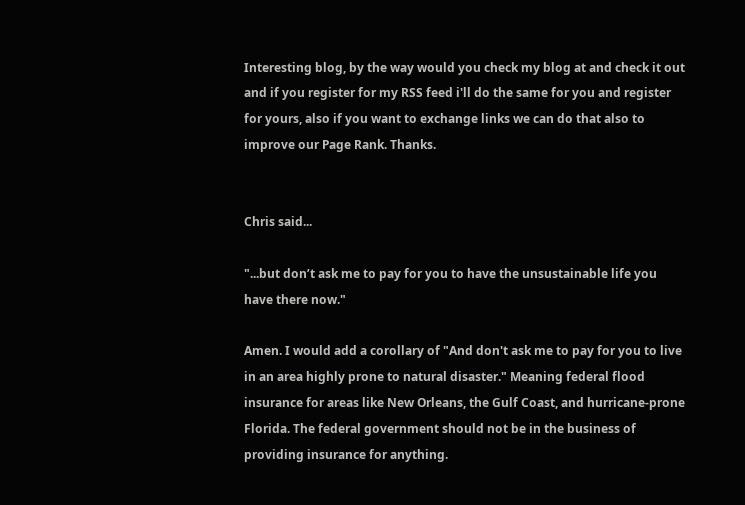Interesting blog, by the way would you check my blog at and check it out and if you register for my RSS feed i'll do the same for you and register for yours, also if you want to exchange links we can do that also to improve our Page Rank. Thanks.


Chris said...

"...but don’t ask me to pay for you to have the unsustainable life you have there now."

Amen. I would add a corollary of "And don't ask me to pay for you to live in an area highly prone to natural disaster." Meaning federal flood insurance for areas like New Orleans, the Gulf Coast, and hurricane-prone Florida. The federal government should not be in the business of providing insurance for anything.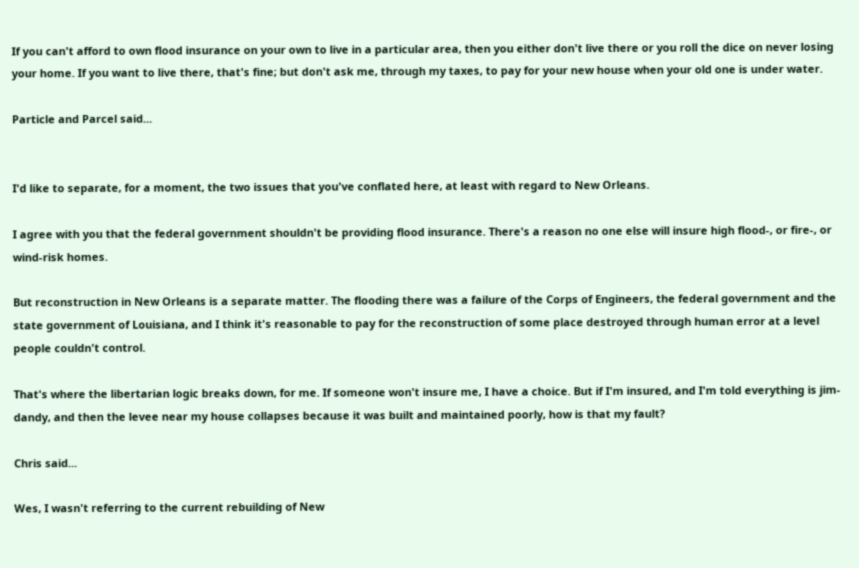If you can't afford to own flood insurance on your own to live in a particular area, then you either don't live there or you roll the dice on never losing your home. If you want to live there, that's fine; but don't ask me, through my taxes, to pay for your new house when your old one is under water.

Particle and Parcel said...


I'd like to separate, for a moment, the two issues that you've conflated here, at least with regard to New Orleans.

I agree with you that the federal government shouldn't be providing flood insurance. There's a reason no one else will insure high flood-, or fire-, or wind-risk homes.

But reconstruction in New Orleans is a separate matter. The flooding there was a failure of the Corps of Engineers, the federal government and the state government of Louisiana, and I think it's reasonable to pay for the reconstruction of some place destroyed through human error at a level people couldn't control.

That's where the libertarian logic breaks down, for me. If someone won't insure me, I have a choice. But if I'm insured, and I'm told everything is jim-dandy, and then the levee near my house collapses because it was built and maintained poorly, how is that my fault?

Chris said...

Wes, I wasn't referring to the current rebuilding of New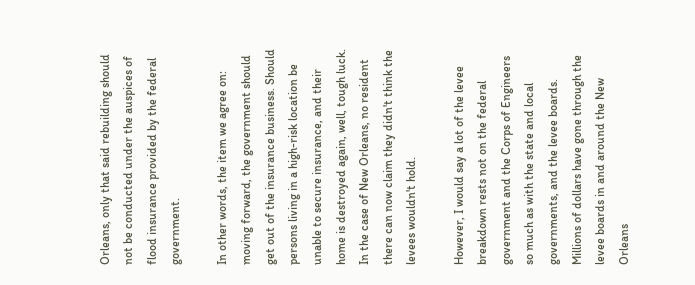Orleans, only that said rebuilding should not be conducted under the auspices of flood insurance provided by the federal government.

In other words, the item we agree on: moving forward, the government should get out of the insurance business. Should persons living in a high-risk location be unable to secure insurance, and their home is destroyed again, well, tough luck. In the case of New Orleans, no resident there can now claim they didn't think the levees wouldn't hold.

However, I would say a lot of the levee breakdown rests not on the federal government and the Corps of Engineers so much as with the state and local governments, and the levee boards. Millions of dollars have gone through the levee boards in and around the New Orleans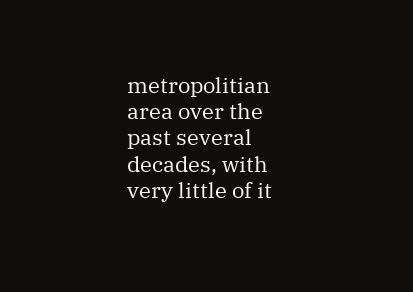metropolitian area over the past several decades, with very little of it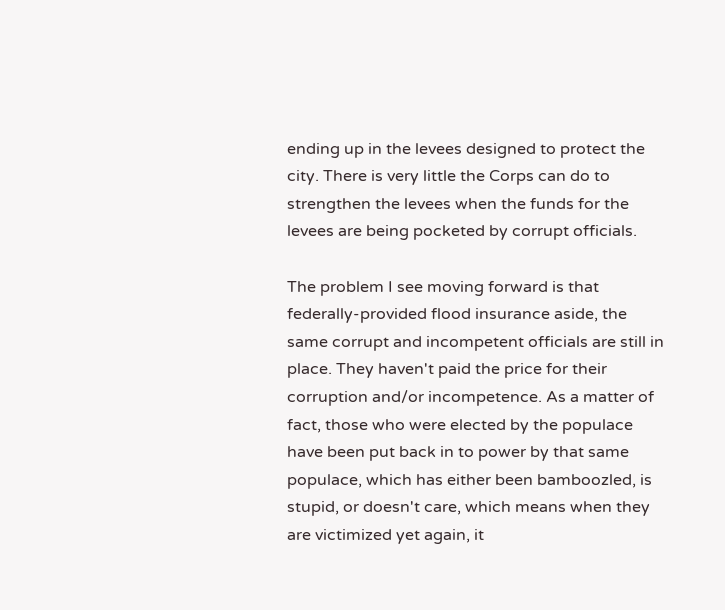ending up in the levees designed to protect the city. There is very little the Corps can do to strengthen the levees when the funds for the levees are being pocketed by corrupt officials.

The problem I see moving forward is that federally-provided flood insurance aside, the same corrupt and incompetent officials are still in place. They haven't paid the price for their corruption and/or incompetence. As a matter of fact, those who were elected by the populace have been put back in to power by that same populace, which has either been bamboozled, is stupid, or doesn't care, which means when they are victimized yet again, it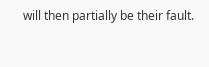will then partially be their fault.